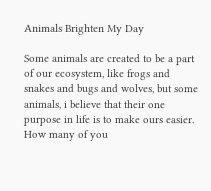Animals Brighten My Day

Some animals are created to be a part of our ecosystem, like frogs and snakes and bugs and wolves, but some animals, i believe that their one purpose in life is to make ours easier. How many of you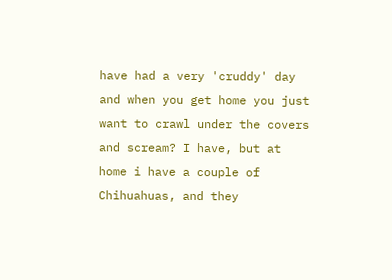have had a very 'cruddy' day and when you get home you just want to crawl under the covers and scream? I have, but at home i have a couple of Chihuahuas, and they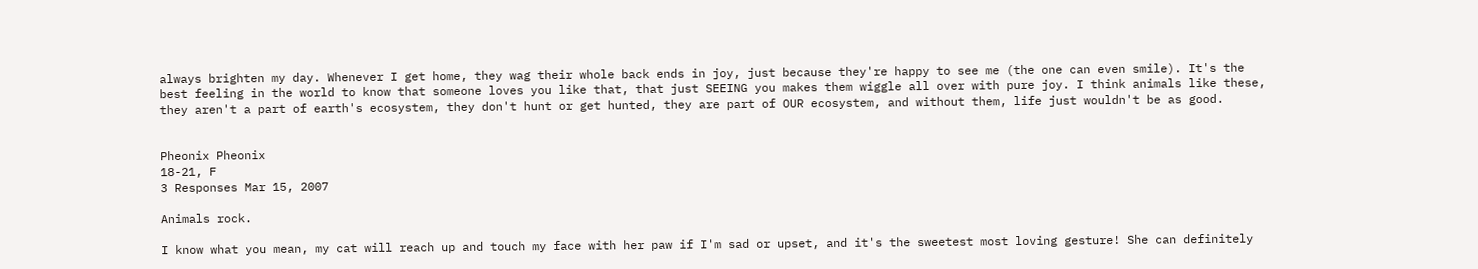always brighten my day. Whenever I get home, they wag their whole back ends in joy, just because they're happy to see me (the one can even smile). It's the best feeling in the world to know that someone loves you like that, that just SEEING you makes them wiggle all over with pure joy. I think animals like these, they aren't a part of earth's ecosystem, they don't hunt or get hunted, they are part of OUR ecosystem, and without them, life just wouldn't be as good.


Pheonix Pheonix
18-21, F
3 Responses Mar 15, 2007

Animals rock.

I know what you mean, my cat will reach up and touch my face with her paw if I'm sad or upset, and it's the sweetest most loving gesture! She can definitely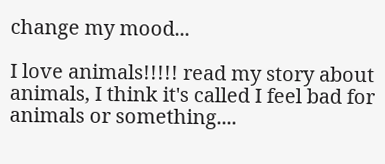change my mood...

I love animals!!!!! read my story about animals, I think it's called I feel bad for animals or something....